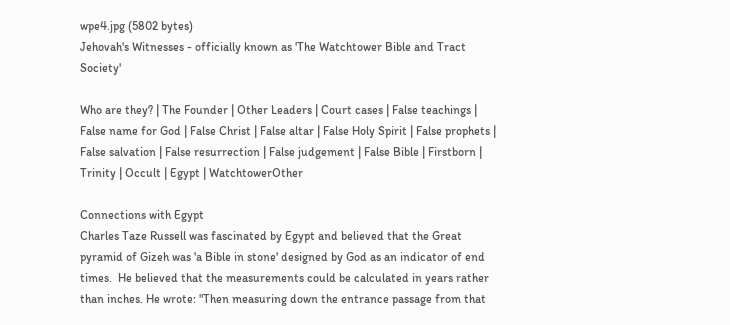wpe4.jpg (5802 bytes)
Jehovah's Witnesses - officially known as 'The Watchtower Bible and Tract Society'

Who are they? | The Founder | Other Leaders | Court cases | False teachings | False name for God | False Christ | False altar | False Holy Spirit | False prophets | False salvation | False resurrection | False judgement | False Bible | Firstborn | Trinity | Occult | Egypt | WatchtowerOther

Connections with Egypt
Charles Taze Russell was fascinated by Egypt and believed that the Great pyramid of Gizeh was 'a Bible in stone' designed by God as an indicator of end times.  He believed that the measurements could be calculated in years rather than inches. He wrote: "Then measuring down the entrance passage from that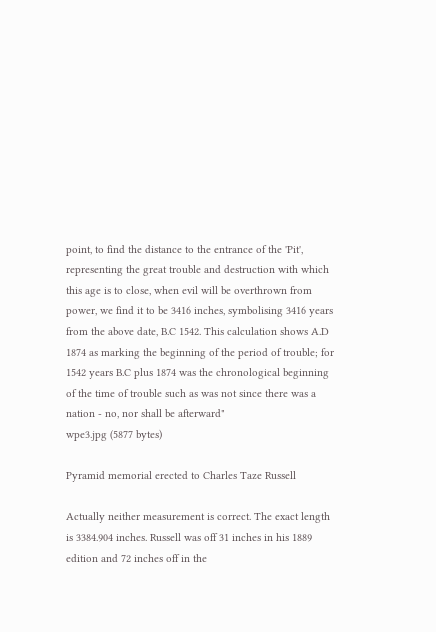point, to find the distance to the entrance of the 'Pit', representing the great trouble and destruction with which this age is to close, when evil will be overthrown from power, we find it to be 3416 inches, symbolising 3416 years from the above date, B.C 1542. This calculation shows A.D 1874 as marking the beginning of the period of trouble; for 1542 years B.C plus 1874 was the chronological beginning of the time of trouble such as was not since there was a nation - no, nor shall be afterward"
wpe3.jpg (5877 bytes)

Pyramid memorial erected to Charles Taze Russell

Actually neither measurement is correct. The exact length is 3384.904 inches. Russell was off 31 inches in his 1889 edition and 72 inches off in the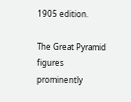1905 edition.

The Great Pyramid figures prominently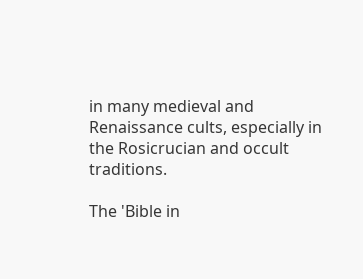in many medieval and Renaissance cults, especially in the Rosicrucian and occult traditions.

The 'Bible in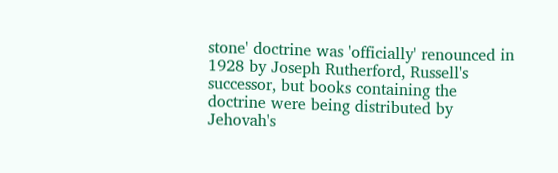stone' doctrine was 'officially' renounced in 1928 by Joseph Rutherford, Russell's successor, but books containing the doctrine were being distributed by Jehovah's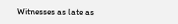Witnesses as late as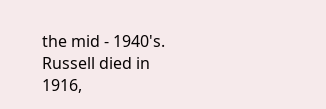the mid - 1940's.  Russell died in 1916,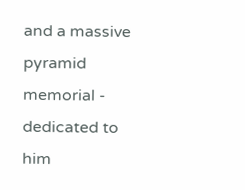and a massive pyramid memorial - dedicated to him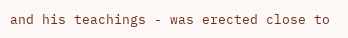and his teachings - was erected close to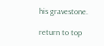his gravestone.

return to top